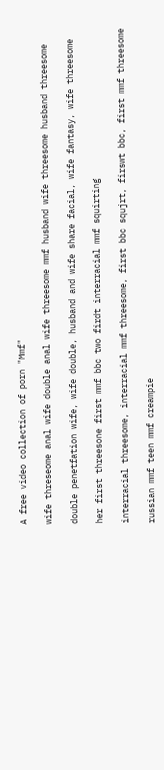A free video collection of porn "Mmf"

wife threseome anal wife double anal wife threesome mmf husband wife threesome husband threesome

double penetfation wife, wife double, husband and wife share facial, wife fantasy, wife threesome

her first threesone first mmf bbc two firdt interracial mmf squirting

interracial threesome, interracial mmf threesome, first bbc squjrt, firswt bbc, first mmf threesome

russian mmf teen mmf creampie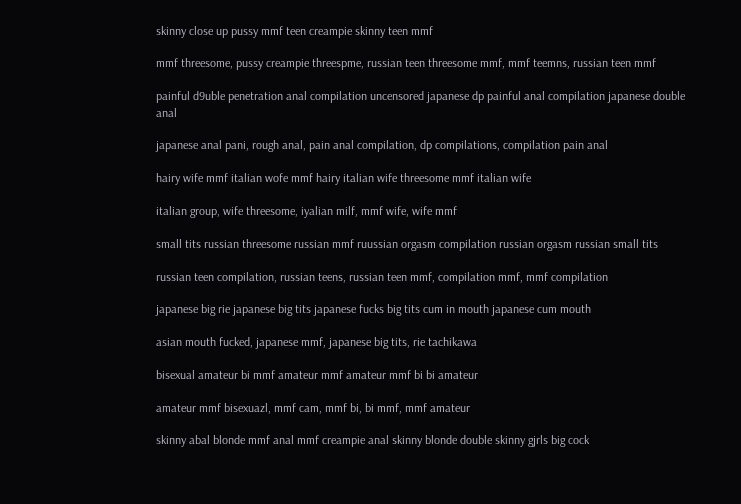skinny close up pussy mmf teen creampie skinny teen mmf

mmf threesome, pussy creampie threespme, russian teen threesome mmf, mmf teemns, russian teen mmf

painful d9uble penetration anal compilation uncensored japanese dp painful anal compilation japanese double anal

japanese anal pani, rough anal, pain anal compilation, dp compilations, compilation pain anal

hairy wife mmf italian wofe mmf hairy italian wife threesome mmf italian wife

italian group, wife threesome, iyalian milf, mmf wife, wife mmf

small tits russian threesome russian mmf ruussian orgasm compilation russian orgasm russian small tits

russian teen compilation, russian teens, russian teen mmf, compilation mmf, mmf compilation

japanese big rie japanese big tits japanese fucks big tits cum in mouth japanese cum mouth

asian mouth fucked, japanese mmf, japanese big tits, rie tachikawa

bisexual amateur bi mmf amateur mmf amateur mmf bi bi amateur

amateur mmf bisexuazl, mmf cam, mmf bi, bi mmf, mmf amateur

skinny abal blonde mmf anal mmf creampie anal skinny blonde double skinny gjrls big cock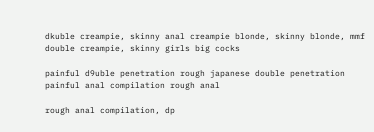dkuble creampie, skinny anal creampie blonde, skinny blonde, mmf double creampie, skinny girls big cocks

painful d9uble penetration rough japanese double penetration painful anal compilation rough anal

rough anal compilation, dp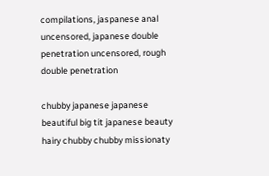compilations, jaspanese anal uncensored, japanese double penetration uncensored, rough double penetration

chubby japanese japanese beautiful big tit japanese beauty hairy chubby chubby missionaty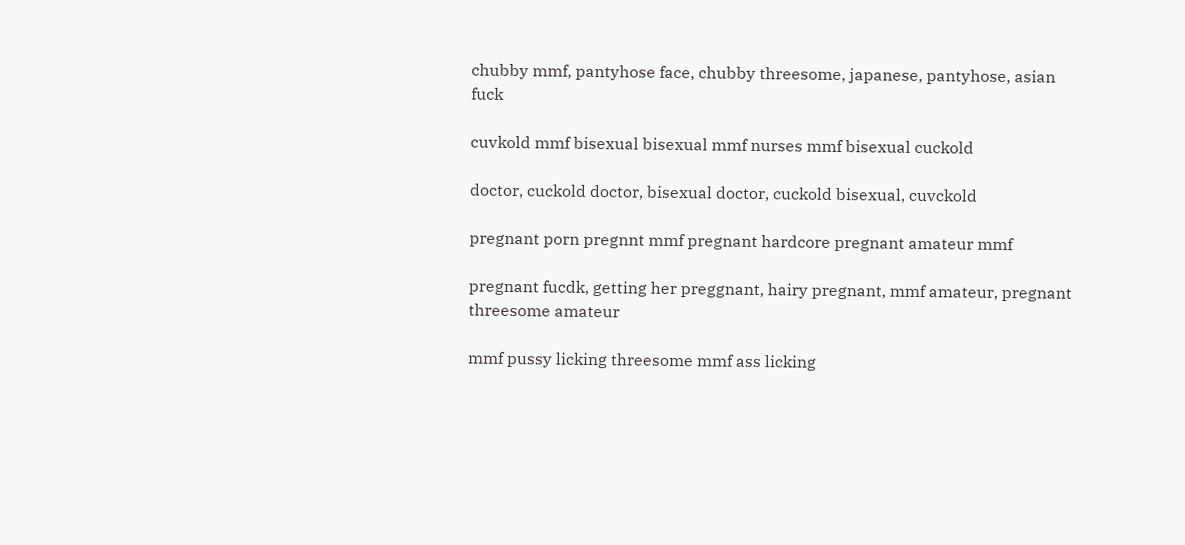chubby mmf, pantyhose face, chubby threesome, japanese, pantyhose, asian fuck

cuvkold mmf bisexual bisexual mmf nurses mmf bisexual cuckold

doctor, cuckold doctor, bisexual doctor, cuckold bisexual, cuvckold

pregnant porn pregnnt mmf pregnant hardcore pregnant amateur mmf

pregnant fucdk, getting her preggnant, hairy pregnant, mmf amateur, pregnant threesome amateur

mmf pussy licking threesome mmf ass licking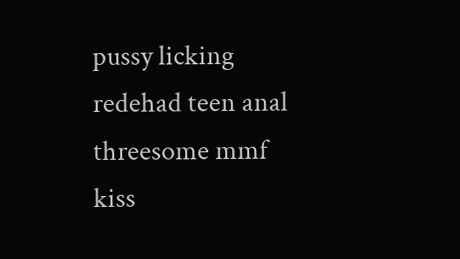pussy licking redehad teen anal threesome mmf kiss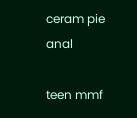ceram pie anal

teen mmf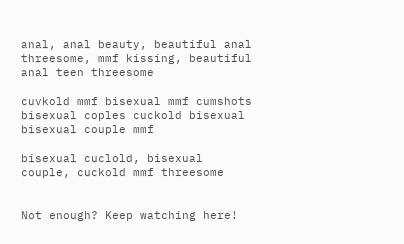anal, anal beauty, beautiful anal threesome, mmf kissing, beautiful anal teen threesome

cuvkold mmf bisexual mmf cumshots bisexual coples cuckold bisexual bisexual couple mmf

bisexual cuclold, bisexual couple, cuckold mmf threesome


Not enough? Keep watching here!